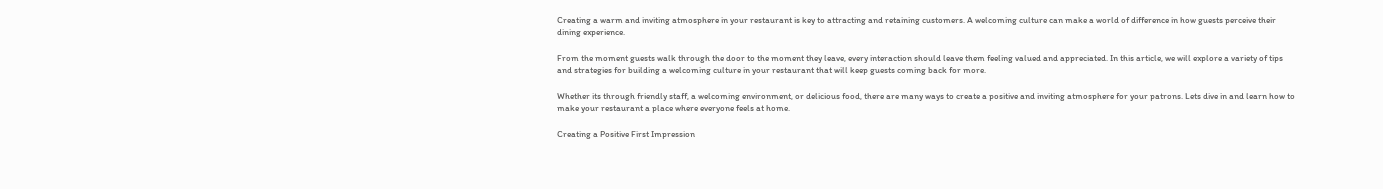Creating a warm and inviting atmosphere in your restaurant is key to attracting and retaining customers. A welcoming culture can make a world of difference in how guests perceive their dining experience.

From the moment guests walk through the door to the moment they leave, every interaction should leave them feeling valued and appreciated. In this article, we will explore a variety of tips and strategies for building a welcoming culture in your restaurant that will keep guests coming back for more.

Whether its through friendly staff, a welcoming environment, or delicious food, there are many ways to create a positive and inviting atmosphere for your patrons. Lets dive in and learn how to make your restaurant a place where everyone feels at home.

Creating a Positive First Impression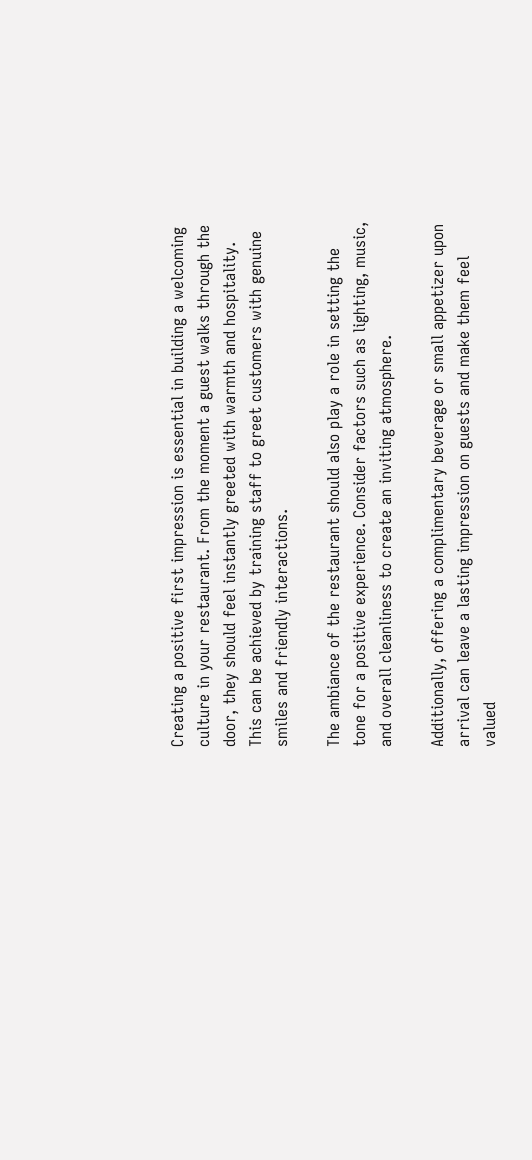Creating a positive first impression is essential in building a welcoming culture in your restaurant. From the moment a guest walks through the door, they should feel instantly greeted with warmth and hospitality. This can be achieved by training staff to greet customers with genuine smiles and friendly interactions.

The ambiance of the restaurant should also play a role in setting the tone for a positive experience. Consider factors such as lighting, music, and overall cleanliness to create an inviting atmosphere.

Additionally, offering a complimentary beverage or small appetizer upon arrival can leave a lasting impression on guests and make them feel valued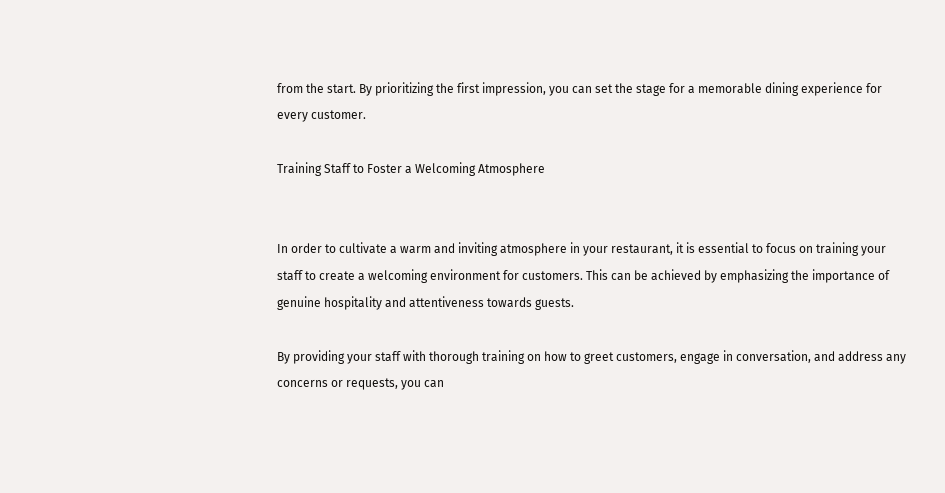from the start. By prioritizing the first impression, you can set the stage for a memorable dining experience for every customer.

Training Staff to Foster a Welcoming Atmosphere


In order to cultivate a warm and inviting atmosphere in your restaurant, it is essential to focus on training your staff to create a welcoming environment for customers. This can be achieved by emphasizing the importance of genuine hospitality and attentiveness towards guests.

By providing your staff with thorough training on how to greet customers, engage in conversation, and address any concerns or requests, you can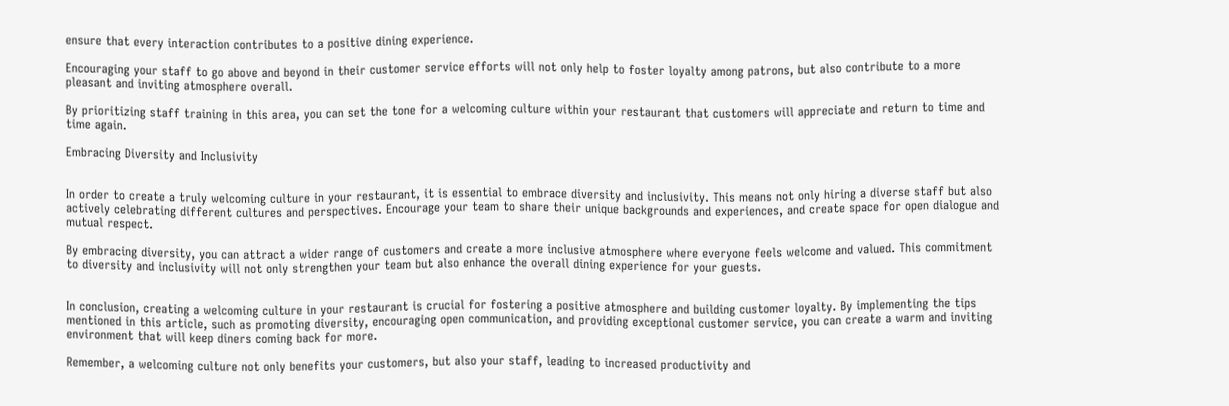ensure that every interaction contributes to a positive dining experience.

Encouraging your staff to go above and beyond in their customer service efforts will not only help to foster loyalty among patrons, but also contribute to a more pleasant and inviting atmosphere overall.

By prioritizing staff training in this area, you can set the tone for a welcoming culture within your restaurant that customers will appreciate and return to time and time again.

Embracing Diversity and Inclusivity


In order to create a truly welcoming culture in your restaurant, it is essential to embrace diversity and inclusivity. This means not only hiring a diverse staff but also actively celebrating different cultures and perspectives. Encourage your team to share their unique backgrounds and experiences, and create space for open dialogue and mutual respect.

By embracing diversity, you can attract a wider range of customers and create a more inclusive atmosphere where everyone feels welcome and valued. This commitment to diversity and inclusivity will not only strengthen your team but also enhance the overall dining experience for your guests.


In conclusion, creating a welcoming culture in your restaurant is crucial for fostering a positive atmosphere and building customer loyalty. By implementing the tips mentioned in this article, such as promoting diversity, encouraging open communication, and providing exceptional customer service, you can create a warm and inviting environment that will keep diners coming back for more.

Remember, a welcoming culture not only benefits your customers, but also your staff, leading to increased productivity and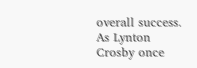overall success. As Lynton Crosby once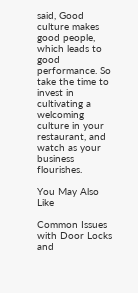said, Good culture makes good people, which leads to good performance. So take the time to invest in cultivating a welcoming culture in your restaurant, and watch as your business flourishes.

You May Also Like

Common Issues with Door Locks and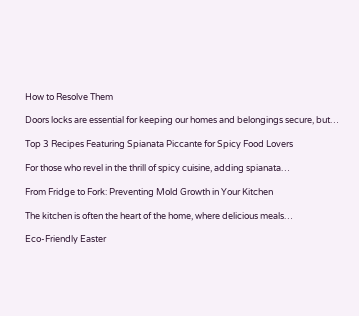How to Resolve Them

Doors locks are essential for keeping our homes and belongings secure, but…

Top 3 Recipes Featuring Spianata Piccante for Spicy Food Lovers

For those who revel in the thrill of spicy cuisine, adding spianata…

From Fridge to Fork: Preventing Mold Growth in Your Kitchen

The kitchen is often the heart of the home, where delicious meals…

Eco-Friendly Easter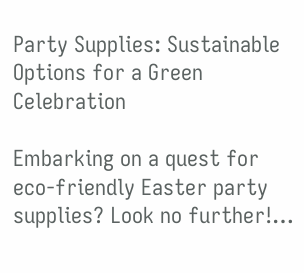Party Supplies: Sustainable Options for a Green Celebration

Embarking on a quest for eco-friendly Easter party supplies? Look no further!…